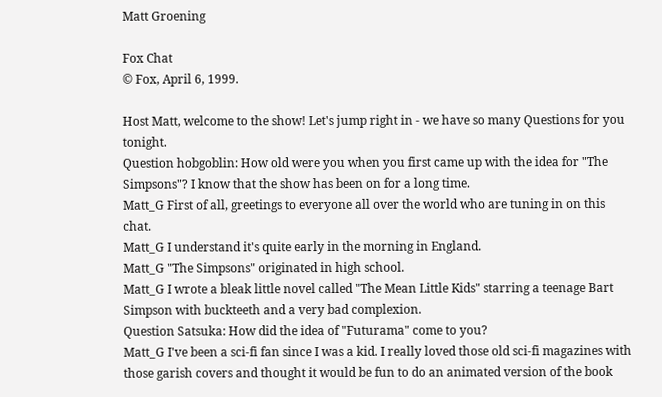Matt Groening

Fox Chat
© Fox, April 6, 1999.

Host Matt, welcome to the show! Let's jump right in - we have so many Questions for you tonight.
Question hobgoblin: How old were you when you first came up with the idea for "The Simpsons"? I know that the show has been on for a long time.
Matt_G First of all, greetings to everyone all over the world who are tuning in on this chat.
Matt_G I understand it's quite early in the morning in England.
Matt_G "The Simpsons" originated in high school.
Matt_G I wrote a bleak little novel called "The Mean Little Kids" starring a teenage Bart Simpson with buckteeth and a very bad complexion.
Question Satsuka: How did the idea of "Futurama" come to you?
Matt_G I've been a sci-fi fan since I was a kid. I really loved those old sci-fi magazines with those garish covers and thought it would be fun to do an animated version of the book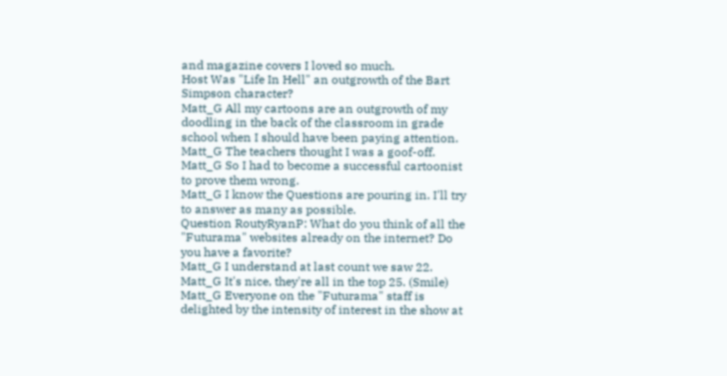and magazine covers I loved so much.
Host Was "Life In Hell" an outgrowth of the Bart Simpson character?
Matt_G All my cartoons are an outgrowth of my doodling in the back of the classroom in grade school when I should have been paying attention.
Matt_G The teachers thought I was a goof-off.
Matt_G So I had to become a successful cartoonist to prove them wrong.
Matt_G I know the Questions are pouring in. I'll try to answer as many as possible.
Question RoutyRyanP: What do you think of all the "Futurama" websites already on the internet? Do you have a favorite?
Matt_G I understand at last count we saw 22.
Matt_G It's nice, they're all in the top 25. (Smile)
Matt_G Everyone on the "Futurama" staff is delighted by the intensity of interest in the show at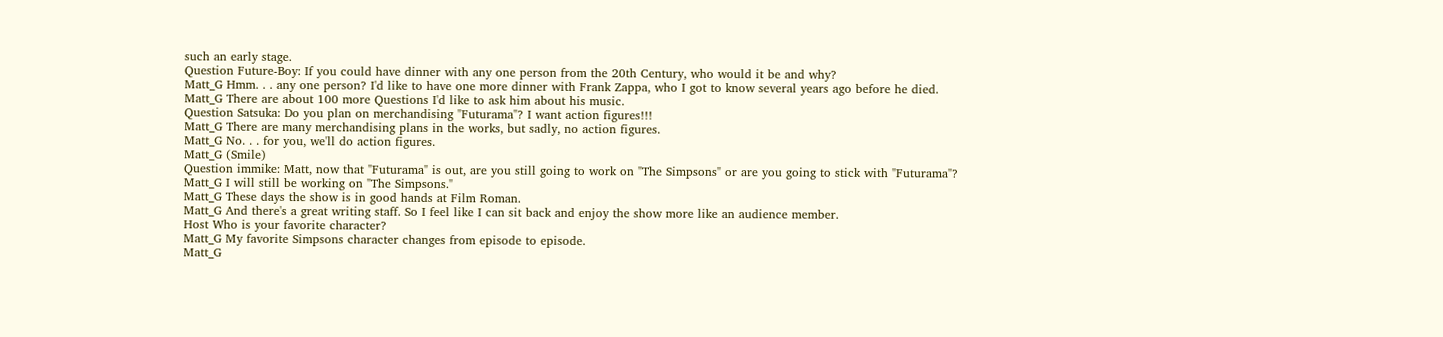such an early stage.
Question Future-Boy: If you could have dinner with any one person from the 20th Century, who would it be and why?
Matt_G Hmm. . . any one person? I'd like to have one more dinner with Frank Zappa, who I got to know several years ago before he died.
Matt_G There are about 100 more Questions I'd like to ask him about his music.
Question Satsuka: Do you plan on merchandising "Futurama"? I want action figures!!!
Matt_G There are many merchandising plans in the works, but sadly, no action figures.
Matt_G No. . . for you, we'll do action figures.
Matt_G (Smile)
Question immike: Matt, now that "Futurama" is out, are you still going to work on "The Simpsons" or are you going to stick with "Futurama"?
Matt_G I will still be working on "The Simpsons."
Matt_G These days the show is in good hands at Film Roman.
Matt_G And there's a great writing staff. So I feel like I can sit back and enjoy the show more like an audience member.
Host Who is your favorite character?
Matt_G My favorite Simpsons character changes from episode to episode.
Matt_G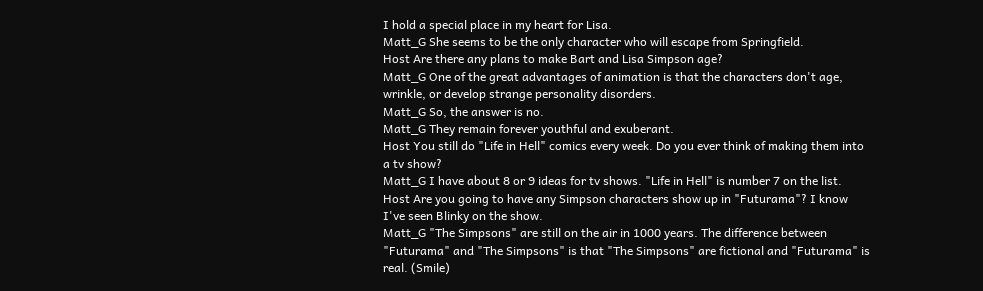I hold a special place in my heart for Lisa.
Matt_G She seems to be the only character who will escape from Springfield.
Host Are there any plans to make Bart and Lisa Simpson age?
Matt_G One of the great advantages of animation is that the characters don't age, wrinkle, or develop strange personality disorders.
Matt_G So, the answer is no.
Matt_G They remain forever youthful and exuberant.
Host You still do "Life in Hell" comics every week. Do you ever think of making them into a tv show?
Matt_G I have about 8 or 9 ideas for tv shows. "Life in Hell" is number 7 on the list.
Host Are you going to have any Simpson characters show up in "Futurama"? I know I've seen Blinky on the show.
Matt_G "The Simpsons" are still on the air in 1000 years. The difference between "Futurama" and "The Simpsons" is that "The Simpsons" are fictional and "Futurama" is real. (Smile)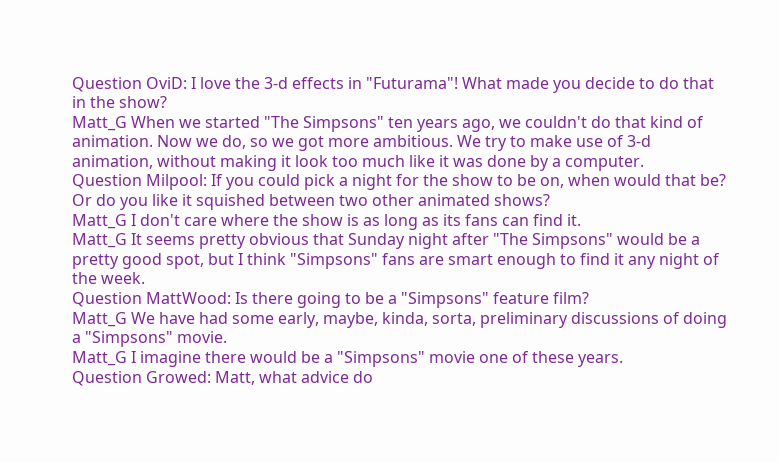Question OviD: I love the 3-d effects in "Futurama"! What made you decide to do that in the show?
Matt_G When we started "The Simpsons" ten years ago, we couldn't do that kind of animation. Now we do, so we got more ambitious. We try to make use of 3-d animation, without making it look too much like it was done by a computer.
Question Milpool: If you could pick a night for the show to be on, when would that be? Or do you like it squished between two other animated shows?
Matt_G I don't care where the show is as long as its fans can find it.
Matt_G It seems pretty obvious that Sunday night after "The Simpsons" would be a pretty good spot, but I think "Simpsons" fans are smart enough to find it any night of the week.
Question MattWood: Is there going to be a "Simpsons" feature film?
Matt_G We have had some early, maybe, kinda, sorta, preliminary discussions of doing a "Simpsons" movie.
Matt_G I imagine there would be a "Simpsons" movie one of these years.
Question Growed: Matt, what advice do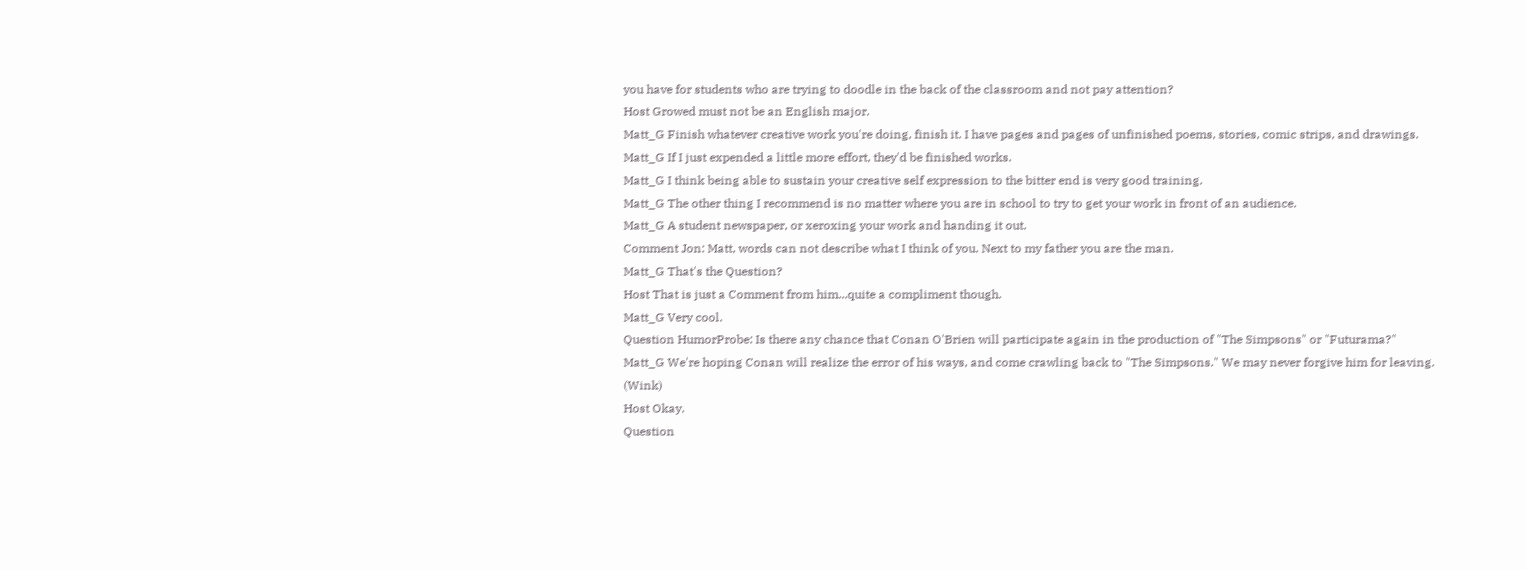you have for students who are trying to doodle in the back of the classroom and not pay attention?
Host Growed must not be an English major.
Matt_G Finish whatever creative work you're doing, finish it. I have pages and pages of unfinished poems, stories, comic strips, and drawings.
Matt_G If I just expended a little more effort, they'd be finished works.
Matt_G I think being able to sustain your creative self expression to the bitter end is very good training.
Matt_G The other thing I recommend is no matter where you are in school to try to get your work in front of an audience.
Matt_G A student newspaper, or xeroxing your work and handing it out.
Comment Jon: Matt, words can not describe what I think of you. Next to my father you are the man.
Matt_G That's the Question?
Host That is just a Comment from him...quite a compliment though.
Matt_G Very cool.
Question HumorProbe: Is there any chance that Conan O'Brien will participate again in the production of "The Simpsons" or "Futurama?"
Matt_G We're hoping Conan will realize the error of his ways, and come crawling back to "The Simpsons." We may never forgive him for leaving. (Wink)
Host Okay.
Question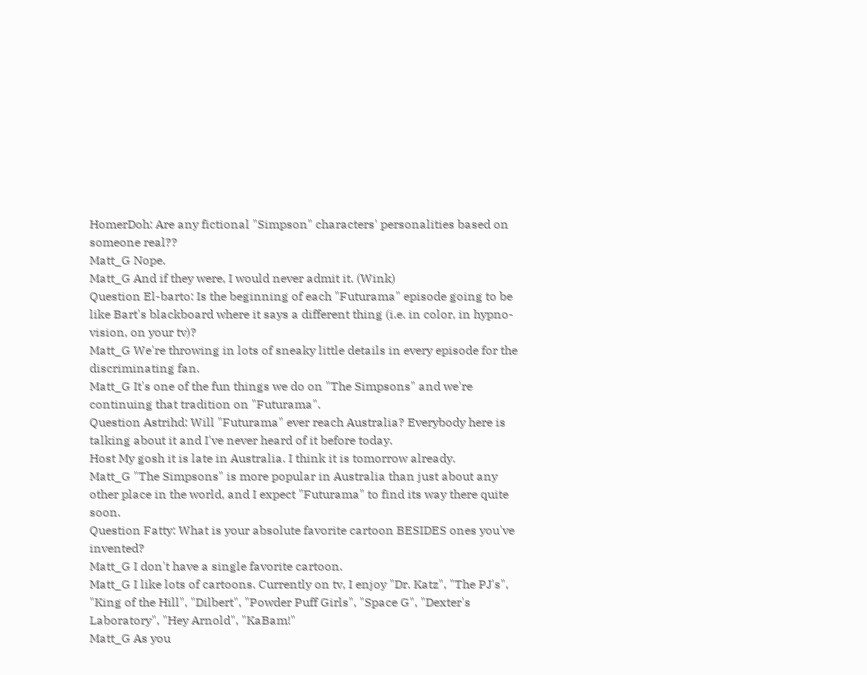HomerDoh: Are any fictional "Simpson" characters' personalities based on someone real??
Matt_G Nope.
Matt_G And if they were, I would never admit it. (Wink)
Question El-barto: Is the beginning of each "Futurama" episode going to be like Bart's blackboard where it says a different thing (i.e. in color, in hypno-vision, on your tv)?
Matt_G We're throwing in lots of sneaky little details in every episode for the discriminating fan.
Matt_G It's one of the fun things we do on "The Simpsons" and we're continuing that tradition on "Futurama".
Question Astrihd: Will "Futurama" ever reach Australia? Everybody here is talking about it and I've never heard of it before today.
Host My gosh it is late in Australia. I think it is tomorrow already.
Matt_G "The Simpsons" is more popular in Australia than just about any other place in the world, and I expect "Futurama" to find its way there quite soon.
Question Fatty: What is your absolute favorite cartoon BESIDES ones you've invented?
Matt_G I don't have a single favorite cartoon.
Matt_G I like lots of cartoons. Currently on tv, I enjoy "Dr. Katz", "The PJ's", "King of the Hill", "Dilbert", "Powder Puff Girls", "Space G", "Dexter's Laboratory", "Hey Arnold", "KaBam!"
Matt_G As you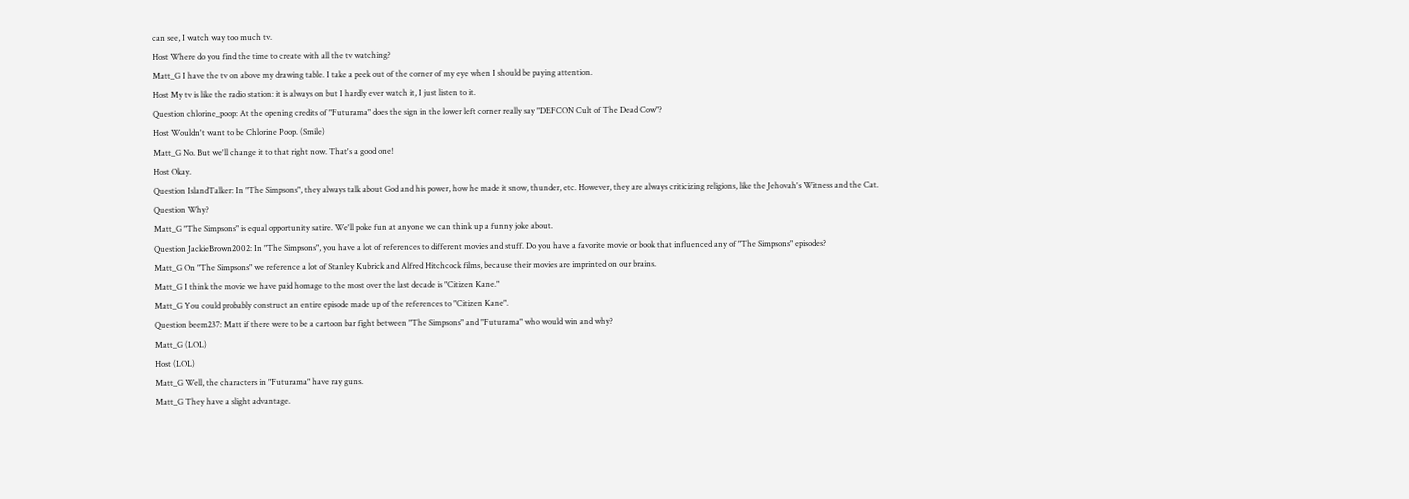can see, I watch way too much tv.
Host Where do you find the time to create with all the tv watching?
Matt_G I have the tv on above my drawing table. I take a peek out of the corner of my eye when I should be paying attention.
Host My tv is like the radio station: it is always on but I hardly ever watch it, I just listen to it.
Question chlorine_poop: At the opening credits of "Futurama" does the sign in the lower left corner really say "DEFCON Cult of The Dead Cow"?
Host Wouldn't want to be Chlorine Poop. (Smile)
Matt_G No. But we'll change it to that right now. That's a good one!
Host Okay.
Question IslandTalker: In "The Simpsons", they always talk about God and his power, how he made it snow, thunder, etc. However, they are always criticizing religions, like the Jehovah's Witness and the Cat.
Question Why?
Matt_G "The Simpsons" is equal opportunity satire. We'll poke fun at anyone we can think up a funny joke about.
Question JackieBrown2002: In "The Simpsons", you have a lot of references to different movies and stuff. Do you have a favorite movie or book that influenced any of "The Simpsons" episodes?
Matt_G On "The Simpsons" we reference a lot of Stanley Kubrick and Alfred Hitchcock films, because their movies are imprinted on our brains.
Matt_G I think the movie we have paid homage to the most over the last decade is "Citizen Kane."
Matt_G You could probably construct an entire episode made up of the references to "Citizen Kane".
Question beem237: Matt if there were to be a cartoon bar fight between "The Simpsons" and "Futurama" who would win and why?
Matt_G (LOL)
Host (LOL)
Matt_G Well, the characters in "Futurama" have ray guns.
Matt_G They have a slight advantage.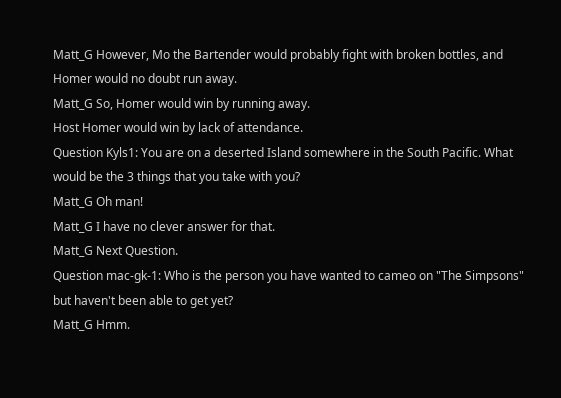Matt_G However, Mo the Bartender would probably fight with broken bottles, and Homer would no doubt run away.
Matt_G So, Homer would win by running away.
Host Homer would win by lack of attendance.
Question Kyls1: You are on a deserted Island somewhere in the South Pacific. What would be the 3 things that you take with you?
Matt_G Oh man!
Matt_G I have no clever answer for that.
Matt_G Next Question.
Question mac-gk-1: Who is the person you have wanted to cameo on "The Simpsons" but haven't been able to get yet?
Matt_G Hmm.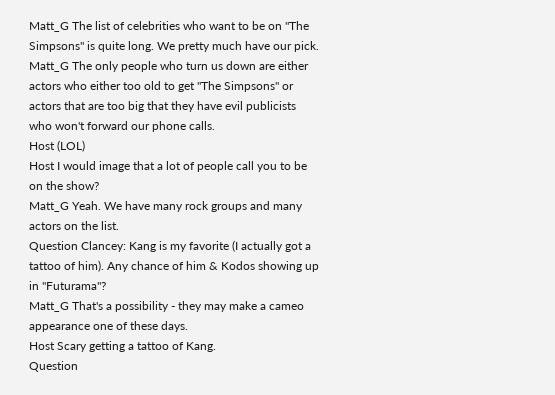Matt_G The list of celebrities who want to be on "The Simpsons" is quite long. We pretty much have our pick.
Matt_G The only people who turn us down are either actors who either too old to get "The Simpsons" or actors that are too big that they have evil publicists who won't forward our phone calls.
Host (LOL)
Host I would image that a lot of people call you to be on the show?
Matt_G Yeah. We have many rock groups and many actors on the list.
Question Clancey: Kang is my favorite (I actually got a tattoo of him). Any chance of him & Kodos showing up in "Futurama"?
Matt_G That's a possibility - they may make a cameo appearance one of these days.
Host Scary getting a tattoo of Kang.
Question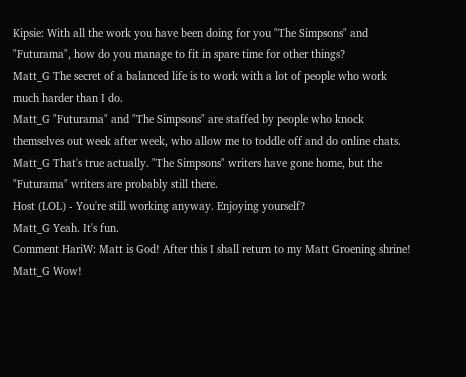Kipsie: With all the work you have been doing for you "The Simpsons" and "Futurama", how do you manage to fit in spare time for other things?
Matt_G The secret of a balanced life is to work with a lot of people who work much harder than I do.
Matt_G "Futurama" and "The Simpsons" are staffed by people who knock themselves out week after week, who allow me to toddle off and do online chats.
Matt_G That's true actually. "The Simpsons" writers have gone home, but the "Futurama" writers are probably still there.
Host (LOL) - You're still working anyway. Enjoying yourself?
Matt_G Yeah. It's fun.
Comment HariW: Matt is God! After this I shall return to my Matt Groening shrine!
Matt_G Wow!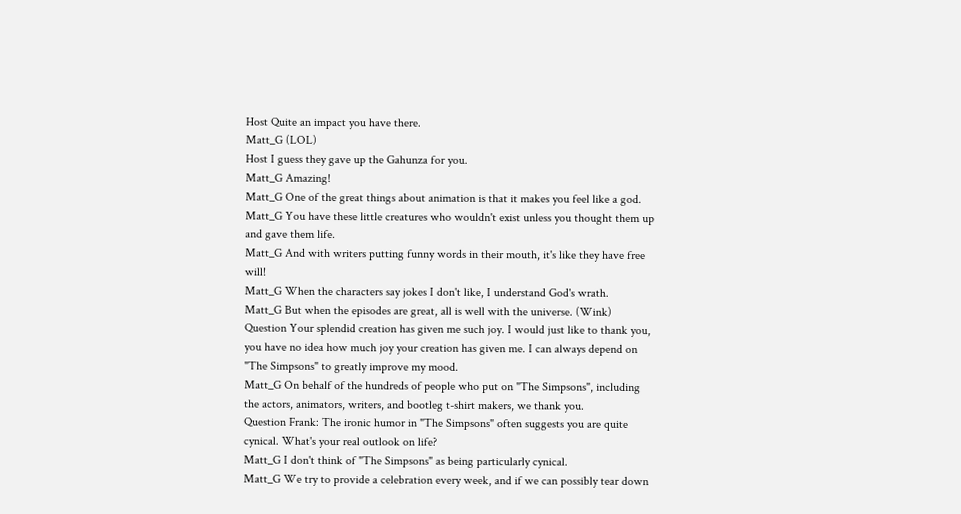Host Quite an impact you have there.
Matt_G (LOL)
Host I guess they gave up the Gahunza for you.
Matt_G Amazing!
Matt_G One of the great things about animation is that it makes you feel like a god.
Matt_G You have these little creatures who wouldn't exist unless you thought them up and gave them life.
Matt_G And with writers putting funny words in their mouth, it's like they have free will!
Matt_G When the characters say jokes I don't like, I understand God's wrath.
Matt_G But when the episodes are great, all is well with the universe. (Wink)
Question Your splendid creation has given me such joy. I would just like to thank you, you have no idea how much joy your creation has given me. I can always depend on "The Simpsons" to greatly improve my mood.
Matt_G On behalf of the hundreds of people who put on "The Simpsons", including the actors, animators, writers, and bootleg t-shirt makers, we thank you.
Question Frank: The ironic humor in "The Simpsons" often suggests you are quite cynical. What's your real outlook on life?
Matt_G I don't think of "The Simpsons" as being particularly cynical.
Matt_G We try to provide a celebration every week, and if we can possibly tear down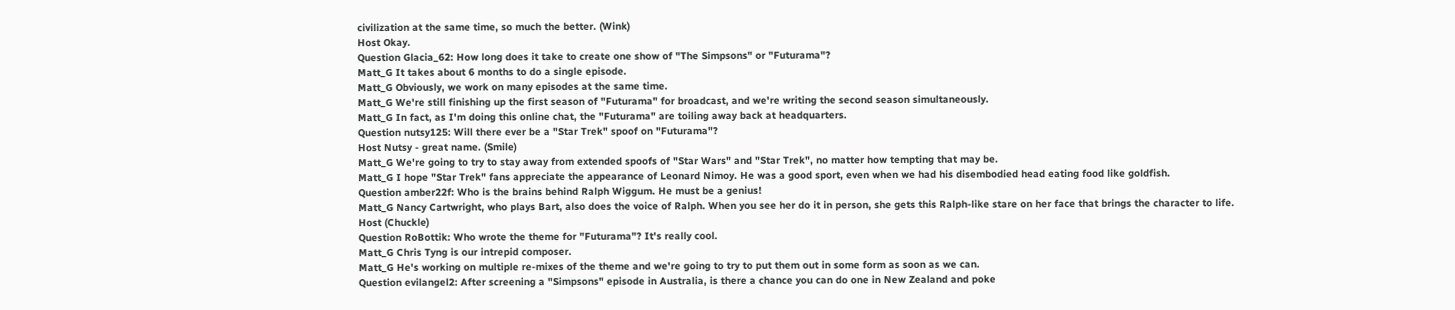civilization at the same time, so much the better. (Wink)
Host Okay.
Question Glacia_62: How long does it take to create one show of "The Simpsons" or "Futurama"?
Matt_G It takes about 6 months to do a single episode.
Matt_G Obviously, we work on many episodes at the same time.
Matt_G We're still finishing up the first season of "Futurama" for broadcast, and we're writing the second season simultaneously.
Matt_G In fact, as I'm doing this online chat, the "Futurama" are toiling away back at headquarters.
Question nutsy125: Will there ever be a "Star Trek" spoof on "Futurama"?
Host Nutsy - great name. (Smile)
Matt_G We're going to try to stay away from extended spoofs of "Star Wars" and "Star Trek", no matter how tempting that may be.
Matt_G I hope "Star Trek" fans appreciate the appearance of Leonard Nimoy. He was a good sport, even when we had his disembodied head eating food like goldfish.
Question amber22f: Who is the brains behind Ralph Wiggum. He must be a genius!
Matt_G Nancy Cartwright, who plays Bart, also does the voice of Ralph. When you see her do it in person, she gets this Ralph-like stare on her face that brings the character to life.
Host (Chuckle)
Question RoBottik: Who wrote the theme for "Futurama"? It's really cool.
Matt_G Chris Tyng is our intrepid composer.
Matt_G He's working on multiple re-mixes of the theme and we're going to try to put them out in some form as soon as we can.
Question evilangel2: After screening a "Simpsons" episode in Australia, is there a chance you can do one in New Zealand and poke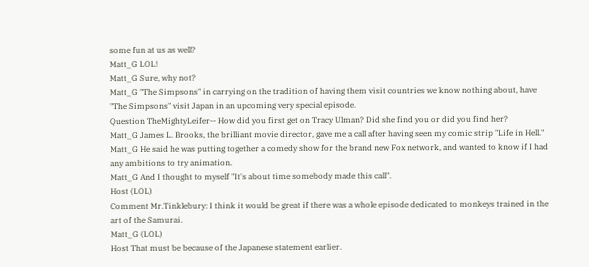some fun at us as well?
Matt_G LOL!
Matt_G Sure, why not?
Matt_G "The Simpsons" in carrying on the tradition of having them visit countries we know nothing about, have "The Simpsons" visit Japan in an upcoming very special episode.
Question TheMightyLeifer-- How did you first get on Tracy Ulman? Did she find you or did you find her?
Matt_G James L. Brooks, the brilliant movie director, gave me a call after having seen my comic strip "Life in Hell."
Matt_G He said he was putting together a comedy show for the brand new Fox network, and wanted to know if I had any ambitions to try animation.
Matt_G And I thought to myself "It's about time somebody made this call".
Host (LOL)
Comment Mr.Tinklebury: I think it would be great if there was a whole episode dedicated to monkeys trained in the art of the Samurai.
Matt_G (LOL)
Host That must be because of the Japanese statement earlier.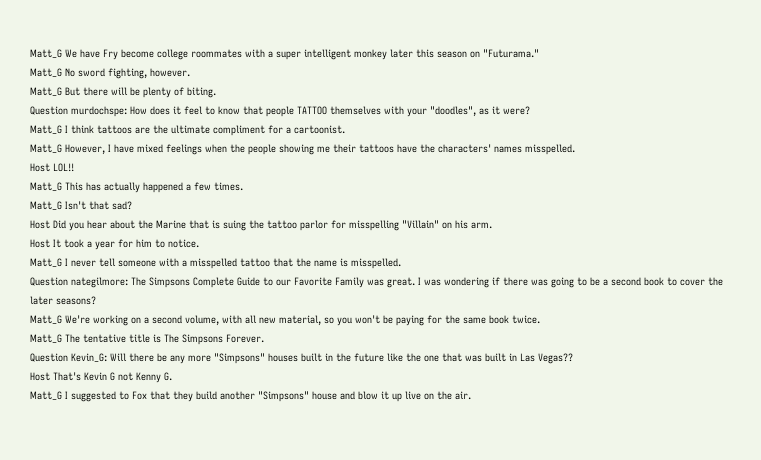Matt_G We have Fry become college roommates with a super intelligent monkey later this season on "Futurama."
Matt_G No sword fighting, however.
Matt_G But there will be plenty of biting.
Question murdochspe: How does it feel to know that people TATTOO themselves with your "doodles", as it were?
Matt_G I think tattoos are the ultimate compliment for a cartoonist.
Matt_G However, I have mixed feelings when the people showing me their tattoos have the characters' names misspelled.
Host LOL!!
Matt_G This has actually happened a few times.
Matt_G Isn't that sad?
Host Did you hear about the Marine that is suing the tattoo parlor for misspelling "Villain" on his arm.
Host It took a year for him to notice.
Matt_G I never tell someone with a misspelled tattoo that the name is misspelled.
Question nategilmore: The Simpsons Complete Guide to our Favorite Family was great. I was wondering if there was going to be a second book to cover the later seasons?
Matt_G We're working on a second volume, with all new material, so you won't be paying for the same book twice.
Matt_G The tentative title is The Simpsons Forever.
Question Kevin_G: Will there be any more "Simpsons" houses built in the future like the one that was built in Las Vegas??
Host That's Kevin G not Kenny G.
Matt_G I suggested to Fox that they build another "Simpsons" house and blow it up live on the air.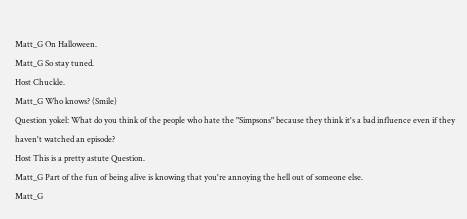Matt_G On Halloween.
Matt_G So stay tuned.
Host Chuckle.
Matt_G Who knows? (Smile)
Question yokel: What do you think of the people who hate the "Simpsons" because they think it's a bad influence even if they haven't watched an episode?
Host This is a pretty astute Question.
Matt_G Part of the fun of being alive is knowing that you're annoying the hell out of someone else.
Matt_G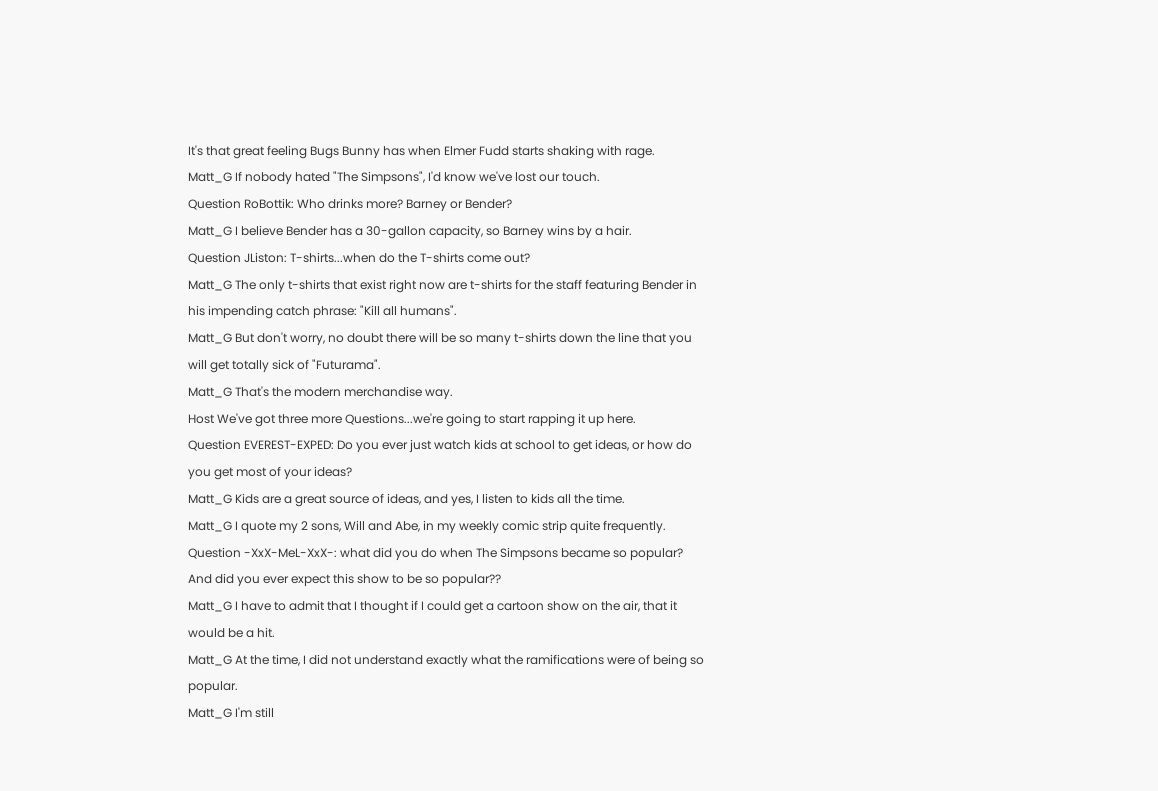It's that great feeling Bugs Bunny has when Elmer Fudd starts shaking with rage.
Matt_G If nobody hated "The Simpsons", I'd know we've lost our touch.
Question RoBottik: Who drinks more? Barney or Bender?
Matt_G I believe Bender has a 30-gallon capacity, so Barney wins by a hair.
Question JListon: T-shirts...when do the T-shirts come out?
Matt_G The only t-shirts that exist right now are t-shirts for the staff featuring Bender in his impending catch phrase: "Kill all humans".
Matt_G But don't worry, no doubt there will be so many t-shirts down the line that you will get totally sick of "Futurama".
Matt_G That's the modern merchandise way.
Host We've got three more Questions...we're going to start rapping it up here.
Question EVEREST-EXPED: Do you ever just watch kids at school to get ideas, or how do you get most of your ideas?
Matt_G Kids are a great source of ideas, and yes, I listen to kids all the time.
Matt_G I quote my 2 sons, Will and Abe, in my weekly comic strip quite frequently.
Question -XxX-MeL-XxX-: what did you do when The Simpsons became so popular? And did you ever expect this show to be so popular??
Matt_G I have to admit that I thought if I could get a cartoon show on the air, that it would be a hit.
Matt_G At the time, I did not understand exactly what the ramifications were of being so popular.
Matt_G I'm still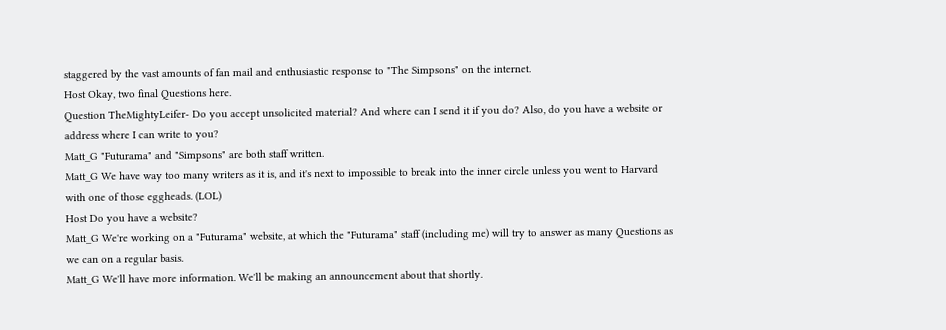staggered by the vast amounts of fan mail and enthusiastic response to "The Simpsons" on the internet.
Host Okay, two final Questions here.
Question TheMightyLeifer- Do you accept unsolicited material? And where can I send it if you do? Also, do you have a website or address where I can write to you?
Matt_G "Futurama" and "Simpsons" are both staff written.
Matt_G We have way too many writers as it is, and it's next to impossible to break into the inner circle unless you went to Harvard with one of those eggheads. (LOL)
Host Do you have a website?
Matt_G We're working on a "Futurama" website, at which the "Futurama" staff (including me) will try to answer as many Questions as we can on a regular basis.
Matt_G We'll have more information. We'll be making an announcement about that shortly.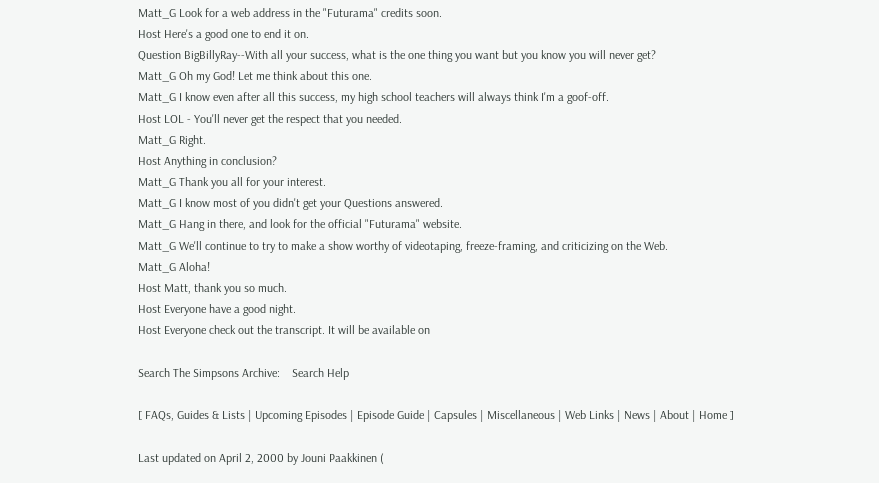Matt_G Look for a web address in the "Futurama" credits soon.
Host Here's a good one to end it on.
Question BigBillyRay--With all your success, what is the one thing you want but you know you will never get?
Matt_G Oh my God! Let me think about this one.
Matt_G I know even after all this success, my high school teachers will always think I'm a goof-off.
Host LOL - You'll never get the respect that you needed.
Matt_G Right.
Host Anything in conclusion?
Matt_G Thank you all for your interest.
Matt_G I know most of you didn't get your Questions answered.
Matt_G Hang in there, and look for the official "Futurama" website.
Matt_G We'll continue to try to make a show worthy of videotaping, freeze-framing, and criticizing on the Web.
Matt_G Aloha!
Host Matt, thank you so much.
Host Everyone have a good night.
Host Everyone check out the transcript. It will be available on

Search The Simpsons Archive:    Search Help

[ FAQs, Guides & Lists | Upcoming Episodes | Episode Guide | Capsules | Miscellaneous | Web Links | News | About | Home ]

Last updated on April 2, 2000 by Jouni Paakkinen (